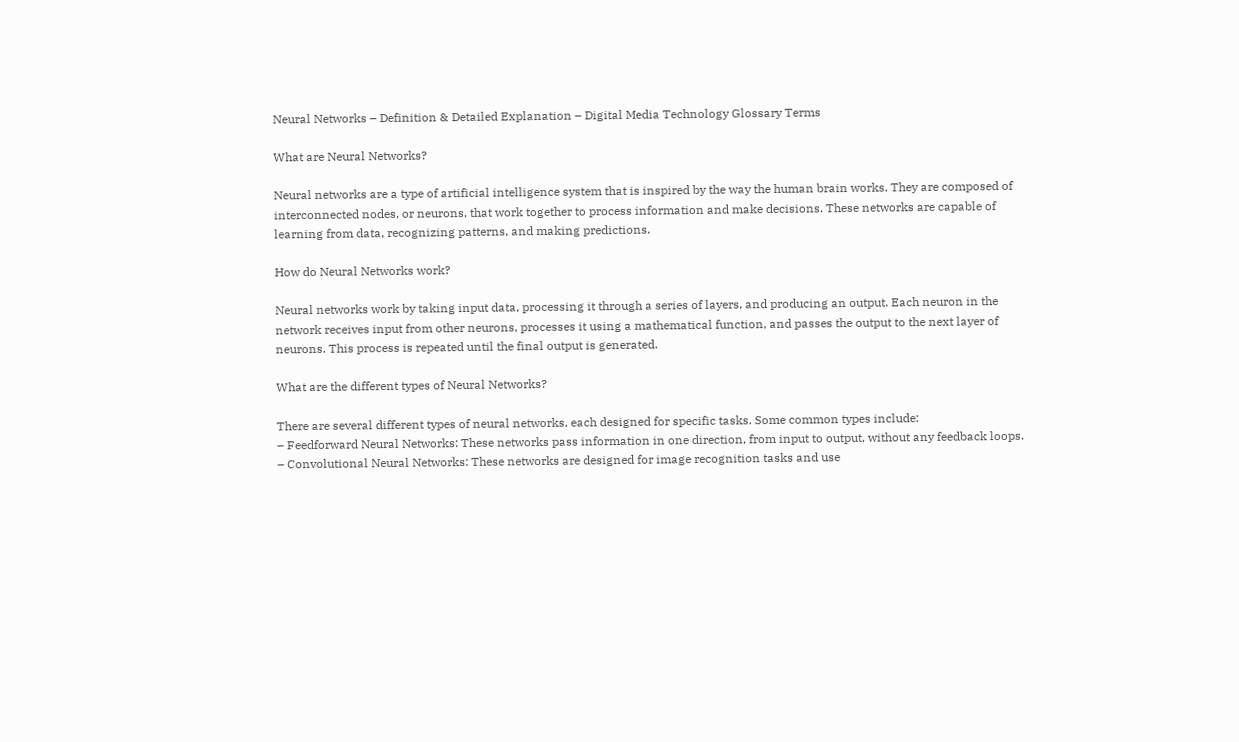Neural Networks – Definition & Detailed Explanation – Digital Media Technology Glossary Terms

What are Neural Networks?

Neural networks are a type of artificial intelligence system that is inspired by the way the human brain works. They are composed of interconnected nodes, or neurons, that work together to process information and make decisions. These networks are capable of learning from data, recognizing patterns, and making predictions.

How do Neural Networks work?

Neural networks work by taking input data, processing it through a series of layers, and producing an output. Each neuron in the network receives input from other neurons, processes it using a mathematical function, and passes the output to the next layer of neurons. This process is repeated until the final output is generated.

What are the different types of Neural Networks?

There are several different types of neural networks, each designed for specific tasks. Some common types include:
– Feedforward Neural Networks: These networks pass information in one direction, from input to output, without any feedback loops.
– Convolutional Neural Networks: These networks are designed for image recognition tasks and use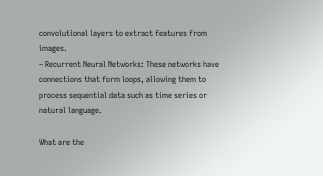convolutional layers to extract features from images.
– Recurrent Neural Networks: These networks have connections that form loops, allowing them to process sequential data such as time series or natural language.

What are the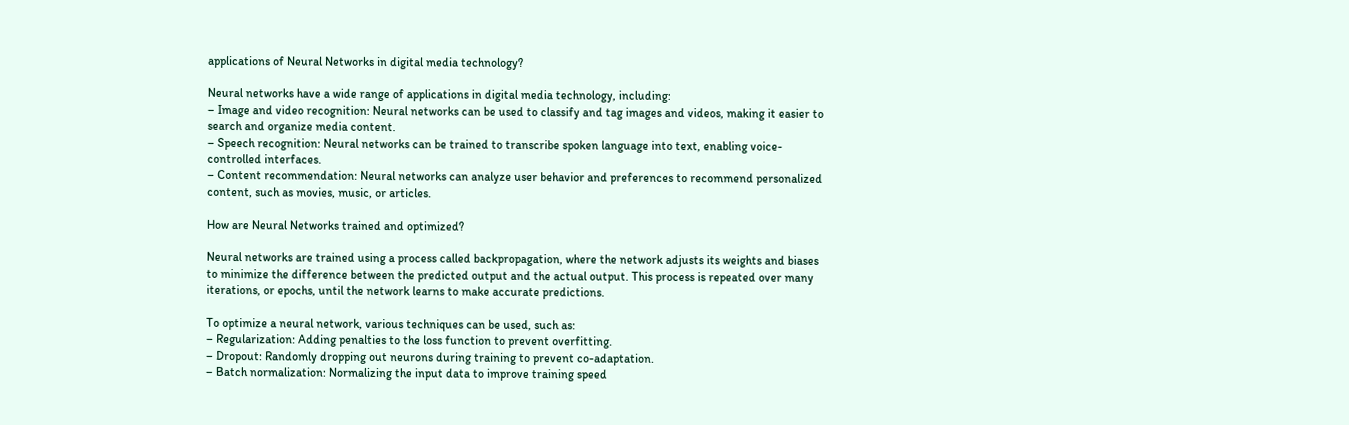applications of Neural Networks in digital media technology?

Neural networks have a wide range of applications in digital media technology, including:
– Image and video recognition: Neural networks can be used to classify and tag images and videos, making it easier to search and organize media content.
– Speech recognition: Neural networks can be trained to transcribe spoken language into text, enabling voice-controlled interfaces.
– Content recommendation: Neural networks can analyze user behavior and preferences to recommend personalized content, such as movies, music, or articles.

How are Neural Networks trained and optimized?

Neural networks are trained using a process called backpropagation, where the network adjusts its weights and biases to minimize the difference between the predicted output and the actual output. This process is repeated over many iterations, or epochs, until the network learns to make accurate predictions.

To optimize a neural network, various techniques can be used, such as:
– Regularization: Adding penalties to the loss function to prevent overfitting.
– Dropout: Randomly dropping out neurons during training to prevent co-adaptation.
– Batch normalization: Normalizing the input data to improve training speed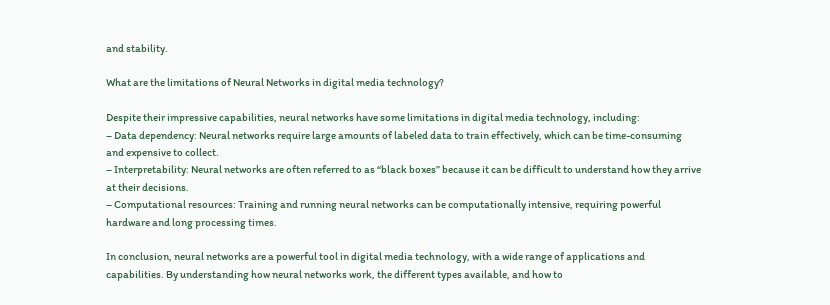and stability.

What are the limitations of Neural Networks in digital media technology?

Despite their impressive capabilities, neural networks have some limitations in digital media technology, including:
– Data dependency: Neural networks require large amounts of labeled data to train effectively, which can be time-consuming and expensive to collect.
– Interpretability: Neural networks are often referred to as “black boxes” because it can be difficult to understand how they arrive at their decisions.
– Computational resources: Training and running neural networks can be computationally intensive, requiring powerful hardware and long processing times.

In conclusion, neural networks are a powerful tool in digital media technology, with a wide range of applications and capabilities. By understanding how neural networks work, the different types available, and how to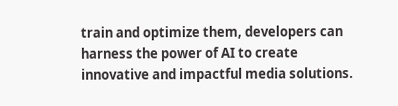train and optimize them, developers can harness the power of AI to create innovative and impactful media solutions.